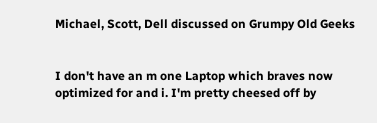Michael, Scott, Dell discussed on Grumpy Old Geeks


I don't have an m one Laptop which braves now optimized for and i. I'm pretty cheesed off by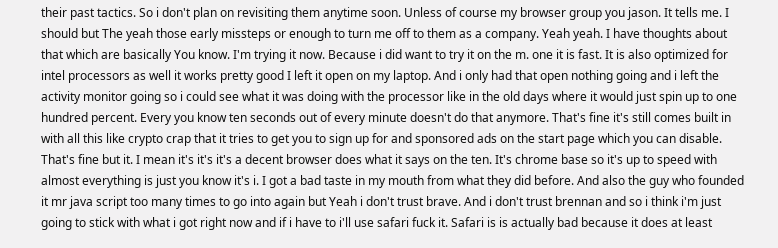their past tactics. So i don't plan on revisiting them anytime soon. Unless of course my browser group you jason. It tells me. I should but The yeah those early missteps or enough to turn me off to them as a company. Yeah yeah. I have thoughts about that which are basically You know. I'm trying it now. Because i did want to try it on the m. one it is fast. It is also optimized for intel processors as well it works pretty good I left it open on my laptop. And i only had that open nothing going and i left the activity monitor going so i could see what it was doing with the processor like in the old days where it would just spin up to one hundred percent. Every you know ten seconds out of every minute doesn't do that anymore. That's fine it's still comes built in with all this like crypto crap that it tries to get you to sign up for and sponsored ads on the start page which you can disable. That's fine but it. I mean it's it's it's a decent browser does what it says on the ten. It's chrome base so it's up to speed with almost everything is just you know it's i. I got a bad taste in my mouth from what they did before. And also the guy who founded it mr java script too many times to go into again but Yeah i don't trust brave. And i don't trust brennan and so i think i'm just going to stick with what i got right now and if i have to i'll use safari fuck it. Safari is is actually bad because it does at least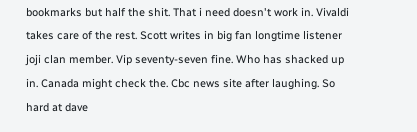bookmarks but half the shit. That i need doesn't work in. Vivaldi takes care of the rest. Scott writes in big fan longtime listener joji clan member. Vip seventy-seven fine. Who has shacked up in. Canada might check the. Cbc news site after laughing. So hard at dave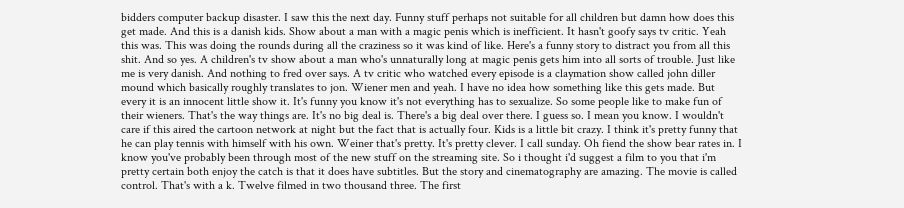bidders computer backup disaster. I saw this the next day. Funny stuff perhaps not suitable for all children but damn how does this get made. And this is a danish kids. Show about a man with a magic penis which is inefficient. It hasn't goofy says tv critic. Yeah this was. This was doing the rounds during all the craziness so it was kind of like. Here's a funny story to distract you from all this shit. And so yes. A children's tv show about a man who's unnaturally long at magic penis gets him into all sorts of trouble. Just like me is very danish. And nothing to fred over says. A tv critic who watched every episode is a claymation show called john diller mound which basically roughly translates to jon. Wiener men and yeah. I have no idea how something like this gets made. But every it is an innocent little show it. It's funny you know it's not everything has to sexualize. So some people like to make fun of their wieners. That's the way things are. It's no big deal is. There's a big deal over there. I guess so. I mean you know. I wouldn't care if this aired the cartoon network at night but the fact that is actually four. Kids is a little bit crazy. I think it's pretty funny that he can play tennis with himself with his own. Weiner that's pretty. It's pretty clever. I call sunday. Oh fiend the show bear rates in. I know you've probably been through most of the new stuff on the streaming site. So i thought i'd suggest a film to you that i'm pretty certain both enjoy the catch is that it does have subtitles. But the story and cinematography are amazing. The movie is called control. That's with a k. Twelve filmed in two thousand three. The first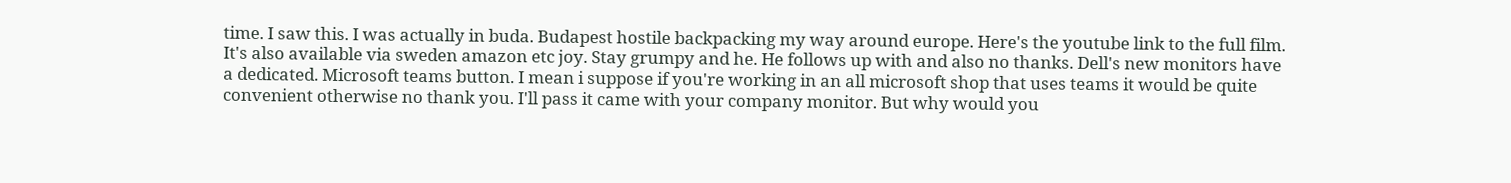time. I saw this. I was actually in buda. Budapest hostile backpacking my way around europe. Here's the youtube link to the full film. It's also available via sweden amazon etc joy. Stay grumpy and he. He follows up with and also no thanks. Dell's new monitors have a dedicated. Microsoft teams button. I mean i suppose if you're working in an all microsoft shop that uses teams it would be quite convenient otherwise no thank you. I'll pass it came with your company monitor. But why would you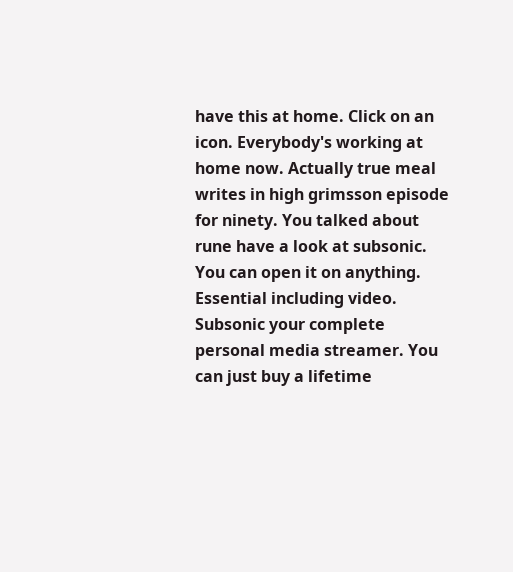have this at home. Click on an icon. Everybody's working at home now. Actually true meal writes in high grimsson episode for ninety. You talked about rune have a look at subsonic. You can open it on anything. Essential including video. Subsonic your complete personal media streamer. You can just buy a lifetime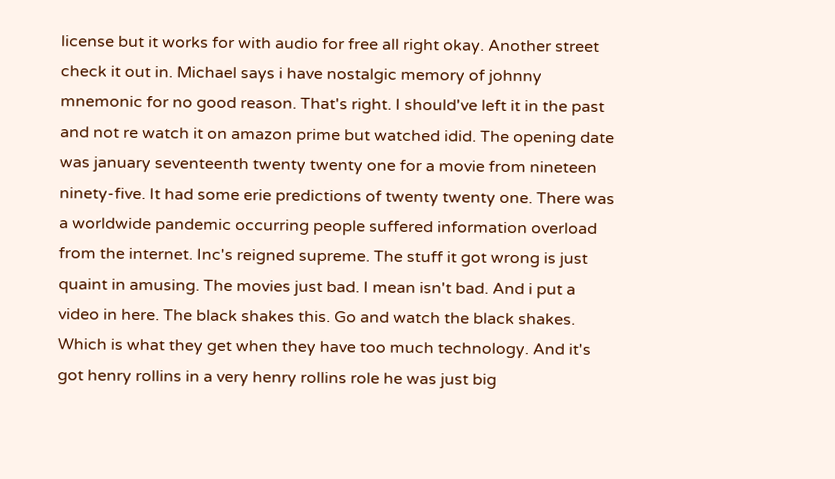license but it works for with audio for free all right okay. Another street check it out in. Michael says i have nostalgic memory of johnny mnemonic for no good reason. That's right. I should've left it in the past and not re watch it on amazon prime but watched idid. The opening date was january seventeenth twenty twenty one for a movie from nineteen ninety-five. It had some erie predictions of twenty twenty one. There was a worldwide pandemic occurring people suffered information overload from the internet. Inc's reigned supreme. The stuff it got wrong is just quaint in amusing. The movies just bad. I mean isn't bad. And i put a video in here. The black shakes this. Go and watch the black shakes. Which is what they get when they have too much technology. And it's got henry rollins in a very henry rollins role he was just big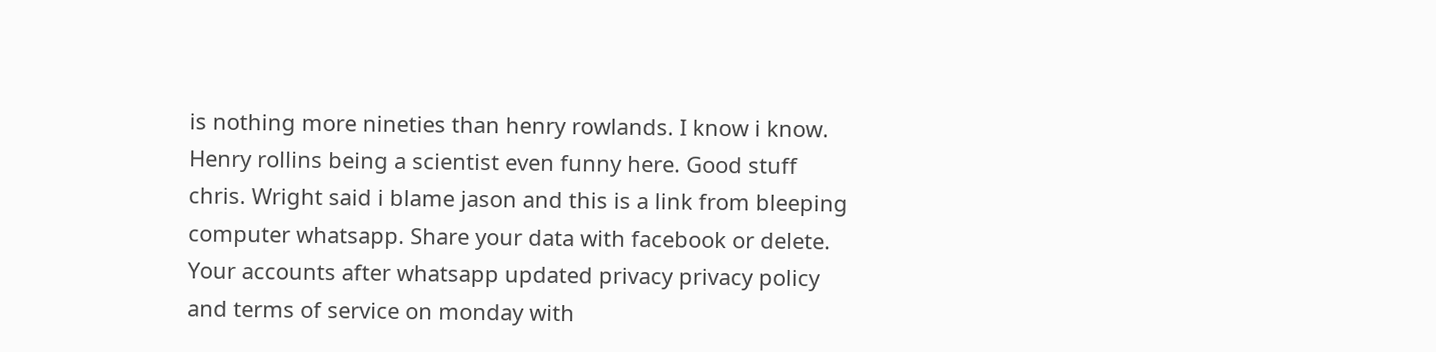is nothing more nineties than henry rowlands. I know i know. Henry rollins being a scientist even funny here. Good stuff chris. Wright said i blame jason and this is a link from bleeping computer whatsapp. Share your data with facebook or delete. Your accounts after whatsapp updated privacy privacy policy and terms of service on monday with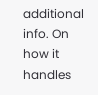additional info. On how it handles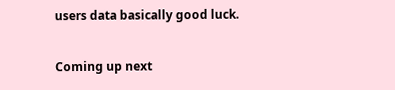users data basically good luck.

Coming up next